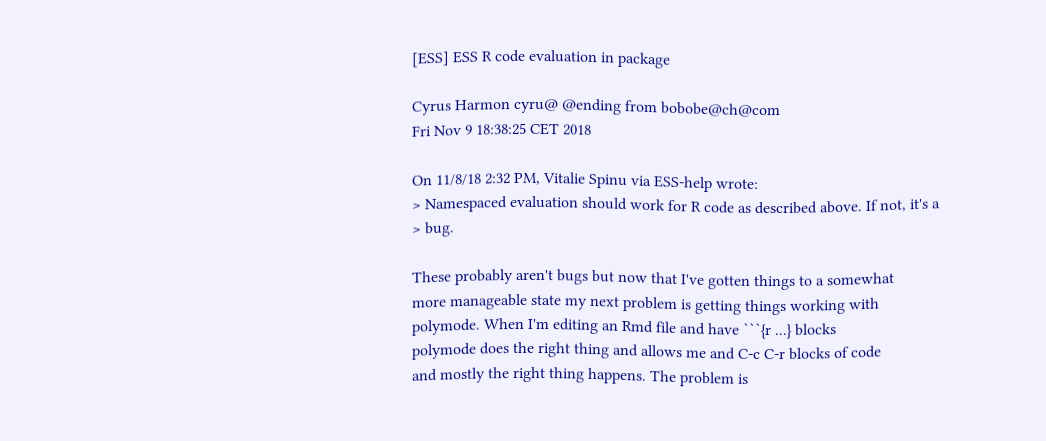[ESS] ESS R code evaluation in package

Cyrus Harmon cyru@ @ending from bobobe@ch@com
Fri Nov 9 18:38:25 CET 2018

On 11/8/18 2:32 PM, Vitalie Spinu via ESS-help wrote:
> Namespaced evaluation should work for R code as described above. If not, it's a
> bug.

These probably aren't bugs but now that I've gotten things to a somewhat
more manageable state my next problem is getting things working with
polymode. When I'm editing an Rmd file and have ```{r ...} blocks
polymode does the right thing and allows me and C-c C-r blocks of code
and mostly the right thing happens. The problem is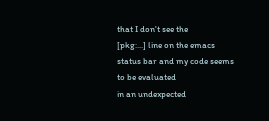that I don't see the
[pkg:...] line on the emacs status bar and my code seems to be evaluated
in an undexpected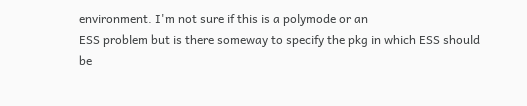environment. I'm not sure if this is a polymode or an
ESS problem but is there someway to specify the pkg in which ESS should
be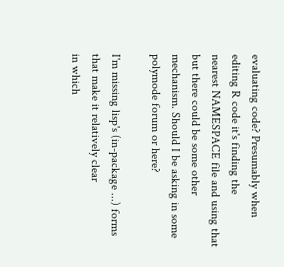evaluating code? Presumably when editing R code it's finding the
nearest NAMESPACE file and using that but there could be some other
mechanism. Should I be asking in some polymode forum or here?

I'm missing lisp's (in-package ...) forms that make it relatively clear
in which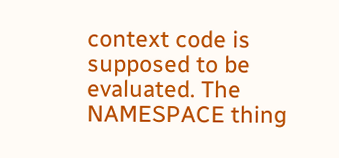context code is supposed to be evaluated. The NAMESPACE thing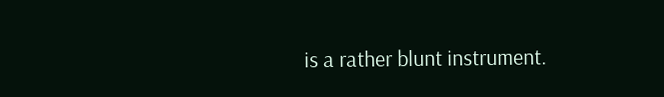is a rather blunt instrument.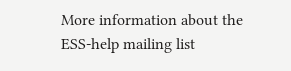More information about the ESS-help mailing list